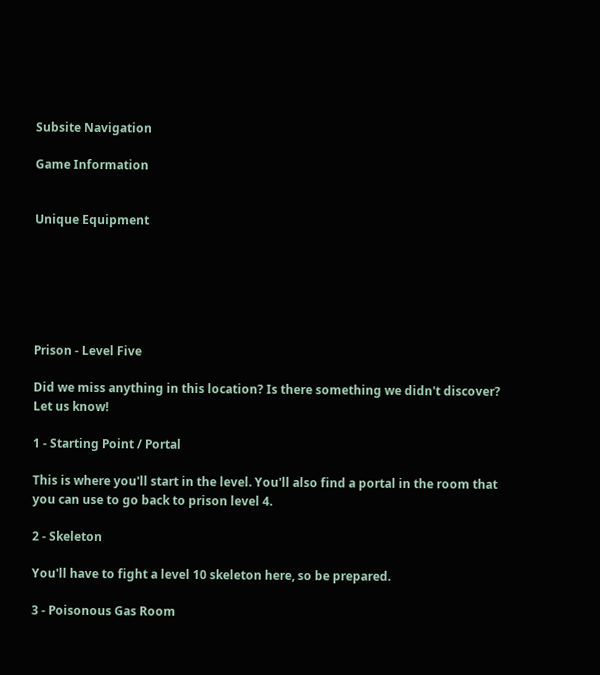Subsite Navigation

Game Information


Unique Equipment






Prison - Level Five

Did we miss anything in this location? Is there something we didn't discover? Let us know!

1 - Starting Point / Portal

This is where you'll start in the level. You'll also find a portal in the room that you can use to go back to prison level 4.

2 - Skeleton

You'll have to fight a level 10 skeleton here, so be prepared.

3 - Poisonous Gas Room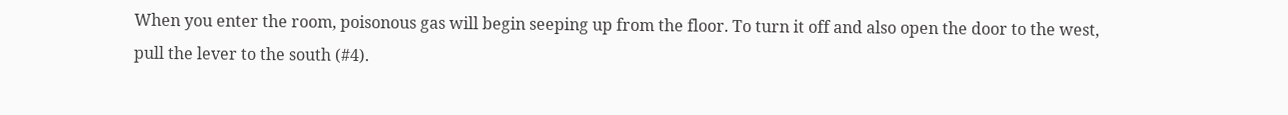When you enter the room, poisonous gas will begin seeping up from the floor. To turn it off and also open the door to the west, pull the lever to the south (#4).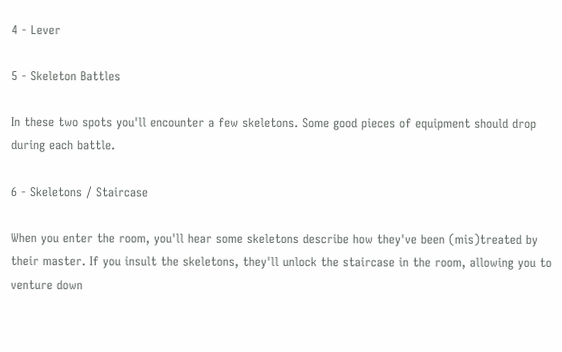4 - Lever

5 - Skeleton Battles

In these two spots you'll encounter a few skeletons. Some good pieces of equipment should drop during each battle.

6 - Skeletons / Staircase

When you enter the room, you'll hear some skeletons describe how they've been (mis)treated by their master. If you insult the skeletons, they'll unlock the staircase in the room, allowing you to venture down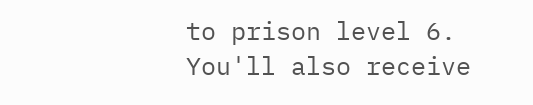to prison level 6. You'll also receive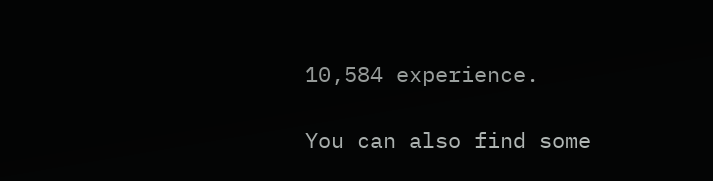10,584 experience.

You can also find some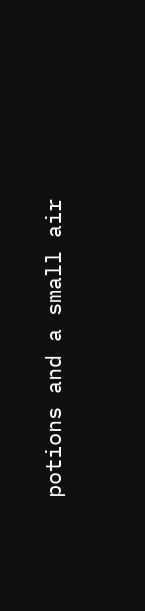potions and a small air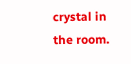crystal in the room.